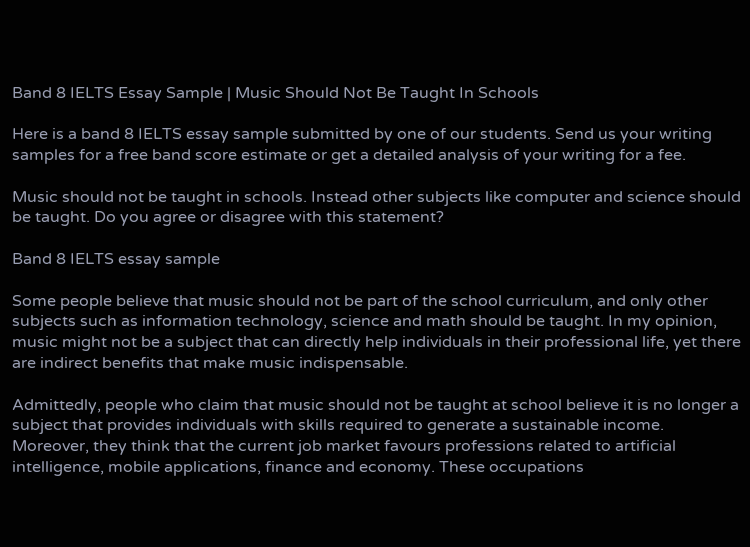Band 8 IELTS Essay Sample | Music Should Not Be Taught In Schools

Here is a band 8 IELTS essay sample submitted by one of our students. Send us your writing samples for a free band score estimate or get a detailed analysis of your writing for a fee.

Music should not be taught in schools. Instead other subjects like computer and science should be taught. Do you agree or disagree with this statement?

Band 8 IELTS essay sample

Some people believe that music should not be part of the school curriculum, and only other subjects such as information technology, science and math should be taught. In my opinion, music might not be a subject that can directly help individuals in their professional life, yet there are indirect benefits that make music indispensable.

Admittedly, people who claim that music should not be taught at school believe it is no longer a subject that provides individuals with skills required to generate a sustainable income. Moreover, they think that the current job market favours professions related to artificial intelligence, mobile applications, finance and economy. These occupations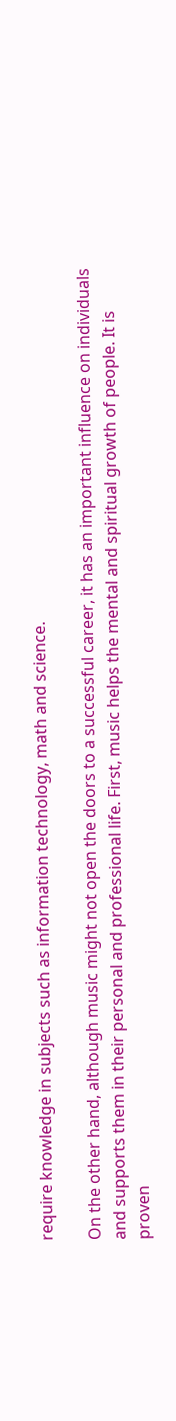require knowledge in subjects such as information technology, math and science.

On the other hand, although music might not open the doors to a successful career, it has an important influence on individuals and supports them in their personal and professional life. First, music helps the mental and spiritual growth of people. It is proven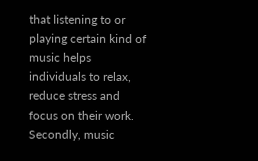that listening to or playing certain kind of music helps individuals to relax, reduce stress and focus on their work. Secondly, music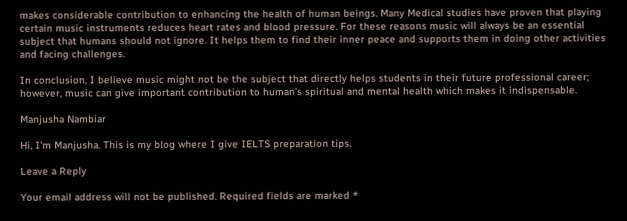makes considerable contribution to enhancing the health of human beings. Many Medical studies have proven that playing certain music instruments reduces heart rates and blood pressure. For these reasons music will always be an essential subject that humans should not ignore. It helps them to find their inner peace and supports them in doing other activities and facing challenges.

In conclusion, I believe music might not be the subject that directly helps students in their future professional career; however, music can give important contribution to human’s spiritual and mental health which makes it indispensable.

Manjusha Nambiar

Hi, I'm Manjusha. This is my blog where I give IELTS preparation tips.

Leave a Reply

Your email address will not be published. Required fields are marked *